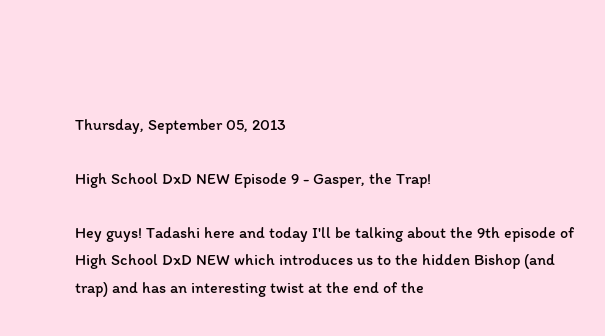Thursday, September 05, 2013

High School DxD NEW Episode 9 - Gasper, the Trap!

Hey guys! Tadashi here and today I'll be talking about the 9th episode of High School DxD NEW which introduces us to the hidden Bishop (and trap) and has an interesting twist at the end of the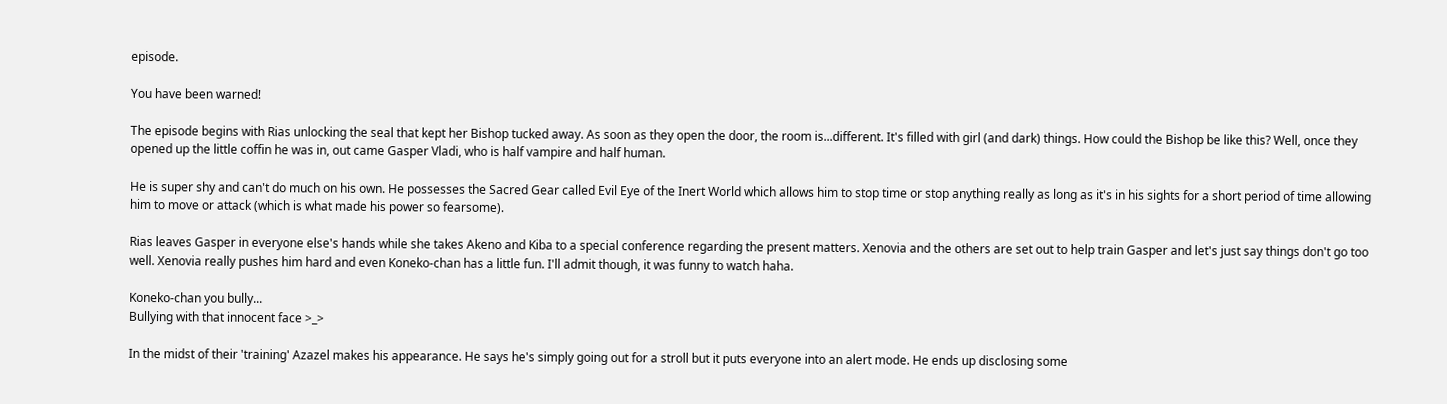episode.

You have been warned!

The episode begins with Rias unlocking the seal that kept her Bishop tucked away. As soon as they open the door, the room is...different. It's filled with girl (and dark) things. How could the Bishop be like this? Well, once they opened up the little coffin he was in, out came Gasper Vladi, who is half vampire and half human.

He is super shy and can't do much on his own. He possesses the Sacred Gear called Evil Eye of the Inert World which allows him to stop time or stop anything really as long as it's in his sights for a short period of time allowing him to move or attack (which is what made his power so fearsome).

Rias leaves Gasper in everyone else's hands while she takes Akeno and Kiba to a special conference regarding the present matters. Xenovia and the others are set out to help train Gasper and let's just say things don't go too well. Xenovia really pushes him hard and even Koneko-chan has a little fun. I'll admit though, it was funny to watch haha.

Koneko-chan you bully...
Bullying with that innocent face >_>

In the midst of their 'training' Azazel makes his appearance. He says he's simply going out for a stroll but it puts everyone into an alert mode. He ends up disclosing some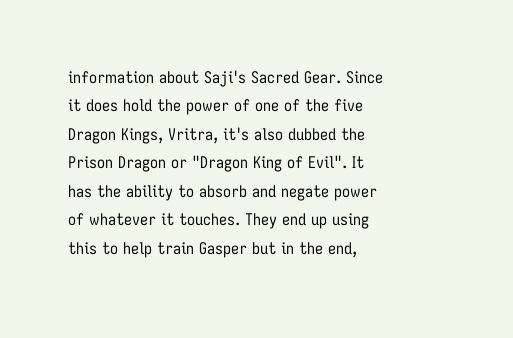information about Saji's Sacred Gear. Since it does hold the power of one of the five Dragon Kings, Vritra, it's also dubbed the Prison Dragon or "Dragon King of Evil". It has the ability to absorb and negate power of whatever it touches. They end up using this to help train Gasper but in the end,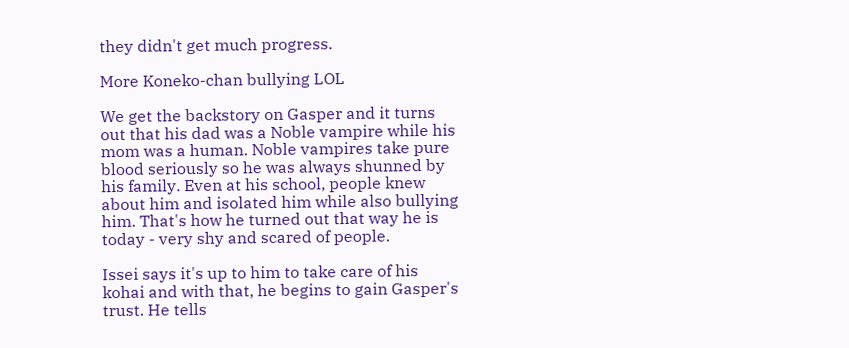they didn't get much progress.

More Koneko-chan bullying LOL

We get the backstory on Gasper and it turns out that his dad was a Noble vampire while his mom was a human. Noble vampires take pure blood seriously so he was always shunned by his family. Even at his school, people knew about him and isolated him while also bullying him. That's how he turned out that way he is today - very shy and scared of people.

Issei says it's up to him to take care of his kohai and with that, he begins to gain Gasper's trust. He tells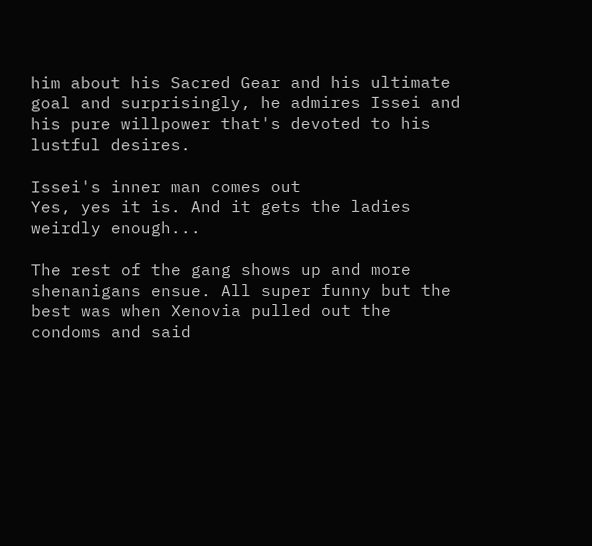him about his Sacred Gear and his ultimate goal and surprisingly, he admires Issei and his pure willpower that's devoted to his lustful desires.

Issei's inner man comes out
Yes, yes it is. And it gets the ladies weirdly enough...

The rest of the gang shows up and more shenanigans ensue. All super funny but the best was when Xenovia pulled out the condoms and said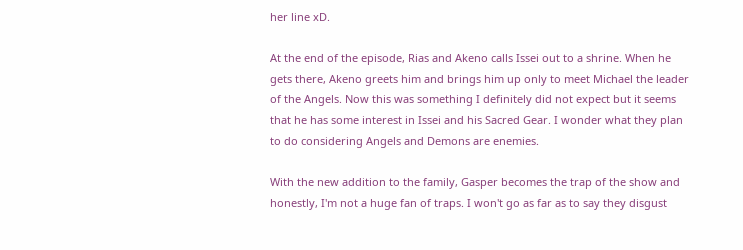her line xD.

At the end of the episode, Rias and Akeno calls Issei out to a shrine. When he gets there, Akeno greets him and brings him up only to meet Michael the leader of the Angels. Now this was something I definitely did not expect but it seems that he has some interest in Issei and his Sacred Gear. I wonder what they plan to do considering Angels and Demons are enemies.

With the new addition to the family, Gasper becomes the trap of the show and honestly, I'm not a huge fan of traps. I won't go as far as to say they disgust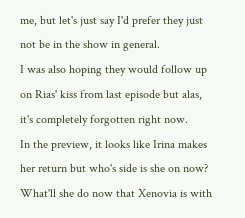me, but let's just say I'd prefer they just not be in the show in general.
I was also hoping they would follow up on Rias' kiss from last episode but alas, it's completely forgotten right now.
In the preview, it looks like Irina makes her return but who's side is she on now? What'll she do now that Xenovia is with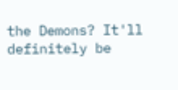the Demons? It'll definitely be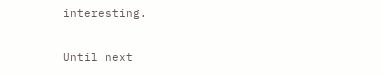interesting.

Until next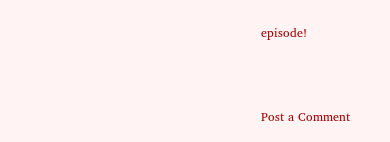episode!



Post a Comment